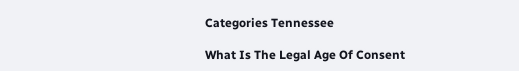Categories Tennessee

What Is The Legal Age Of Consent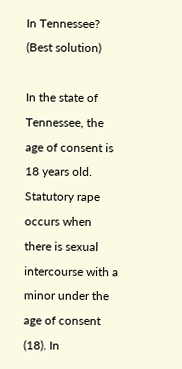In Tennessee? (Best solution)

In the state of Tennessee, the age of consent is 18 years old. Statutory rape occurs when there is sexual intercourse with a minor under the age of consent (18). In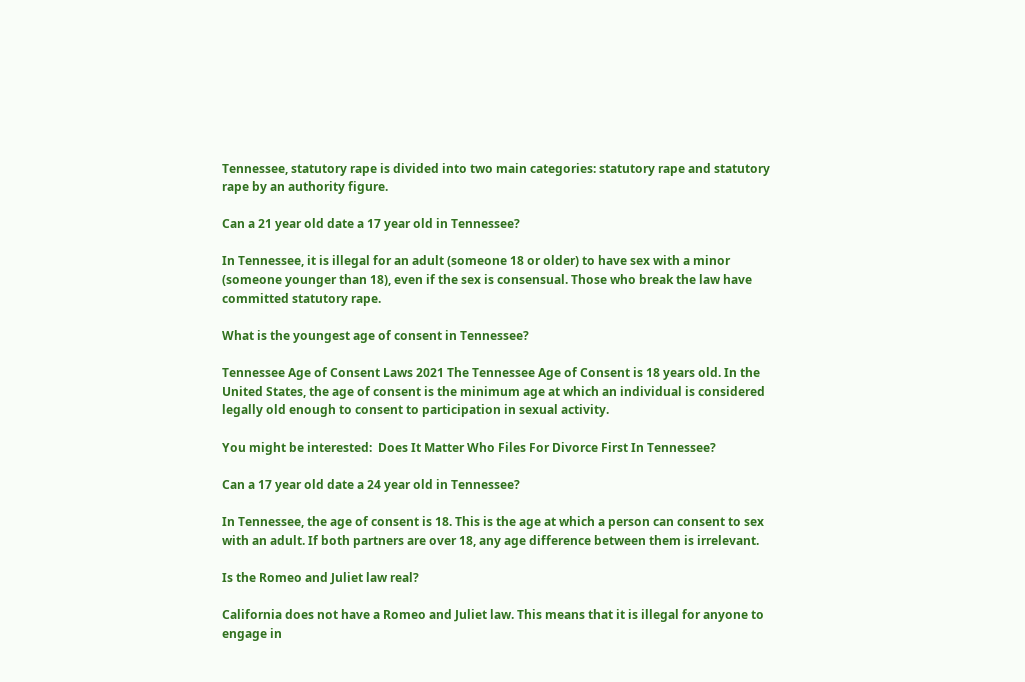Tennessee, statutory rape is divided into two main categories: statutory rape and statutory rape by an authority figure.

Can a 21 year old date a 17 year old in Tennessee?

In Tennessee, it is illegal for an adult (someone 18 or older) to have sex with a minor (someone younger than 18), even if the sex is consensual. Those who break the law have committed statutory rape.

What is the youngest age of consent in Tennessee?

Tennessee Age of Consent Laws 2021 The Tennessee Age of Consent is 18 years old. In the United States, the age of consent is the minimum age at which an individual is considered legally old enough to consent to participation in sexual activity.

You might be interested:  Does It Matter Who Files For Divorce First In Tennessee?

Can a 17 year old date a 24 year old in Tennessee?

In Tennessee, the age of consent is 18. This is the age at which a person can consent to sex with an adult. If both partners are over 18, any age difference between them is irrelevant.

Is the Romeo and Juliet law real?

California does not have a Romeo and Juliet law. This means that it is illegal for anyone to engage in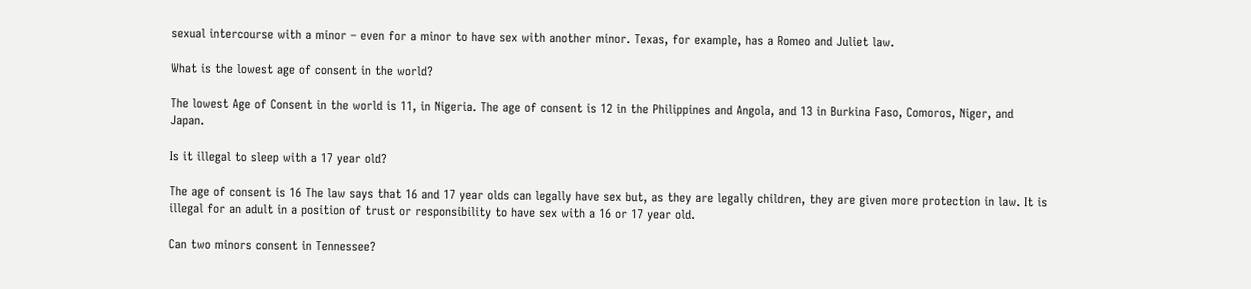sexual intercourse with a minor – even for a minor to have sex with another minor. Texas, for example, has a Romeo and Juliet law.

What is the lowest age of consent in the world?

The lowest Age of Consent in the world is 11, in Nigeria. The age of consent is 12 in the Philippines and Angola, and 13 in Burkina Faso, Comoros, Niger, and Japan.

Is it illegal to sleep with a 17 year old?

The age of consent is 16 The law says that 16 and 17 year olds can legally have sex but, as they are legally children, they are given more protection in law. It is illegal for an adult in a position of trust or responsibility to have sex with a 16 or 17 year old.

Can two minors consent in Tennessee?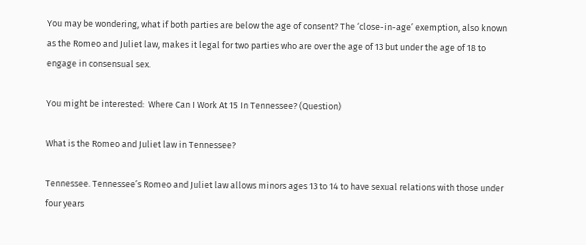You may be wondering, what if both parties are below the age of consent? The ‘close-in-age’ exemption, also known as the Romeo and Juliet law, makes it legal for two parties who are over the age of 13 but under the age of 18 to engage in consensual sex.

You might be interested:  Where Can I Work At 15 In Tennessee? (Question)

What is the Romeo and Juliet law in Tennessee?

Tennessee. Tennessee’s Romeo and Juliet law allows minors ages 13 to 14 to have sexual relations with those under four years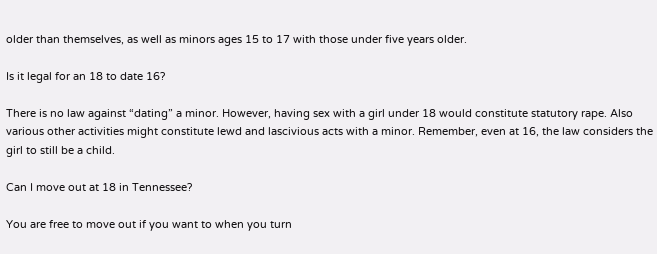older than themselves, as well as minors ages 15 to 17 with those under five years older.

Is it legal for an 18 to date 16?

There is no law against “dating” a minor. However, having sex with a girl under 18 would constitute statutory rape. Also various other activities might constitute lewd and lascivious acts with a minor. Remember, even at 16, the law considers the girl to still be a child.

Can I move out at 18 in Tennessee?

You are free to move out if you want to when you turn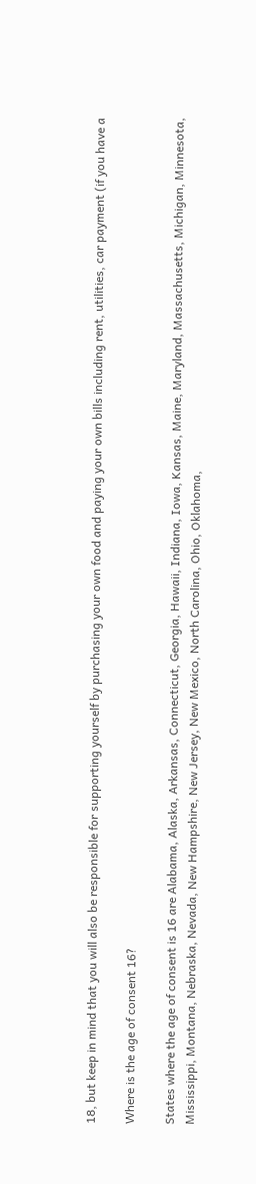18, but keep in mind that you will also be responsible for supporting yourself by purchasing your own food and paying your own bills including rent, utilities, car payment (if you have a

Where is the age of consent 16?

States where the age of consent is 16 are Alabama, Alaska, Arkansas, Connecticut, Georgia, Hawaii, Indiana, Iowa, Kansas, Maine, Maryland, Massachusetts, Michigan, Minnesota, Mississippi, Montana, Nebraska, Nevada, New Hampshire, New Jersey, New Mexico, North Carolina, Ohio, Oklahoma,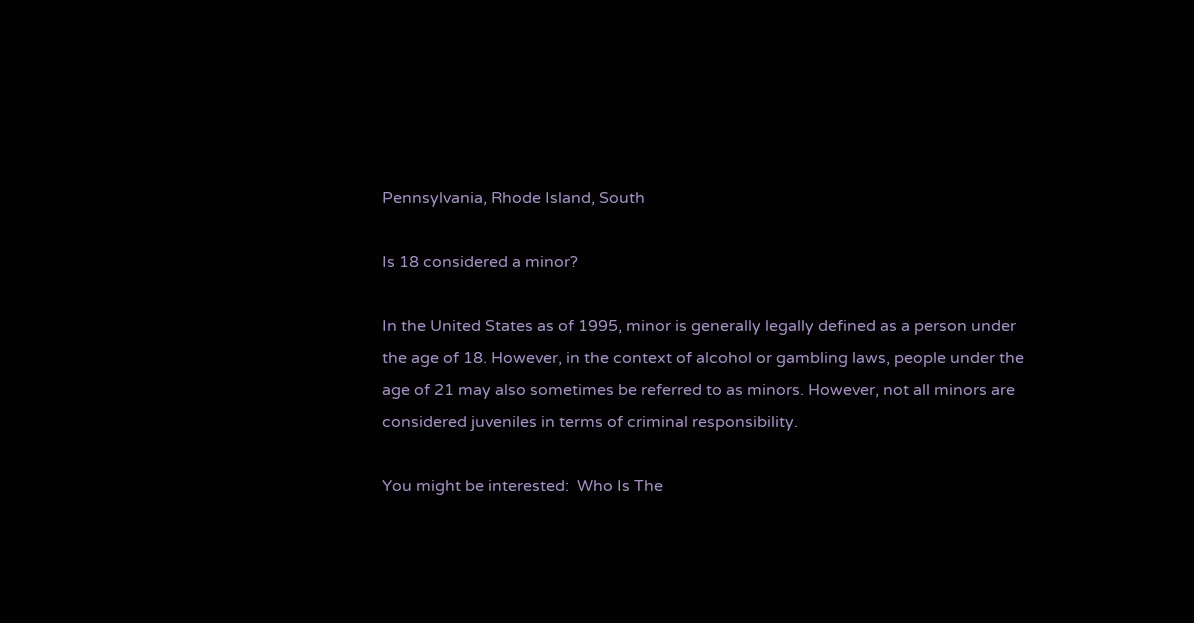Pennsylvania, Rhode Island, South

Is 18 considered a minor?

In the United States as of 1995, minor is generally legally defined as a person under the age of 18. However, in the context of alcohol or gambling laws, people under the age of 21 may also sometimes be referred to as minors. However, not all minors are considered juveniles in terms of criminal responsibility.

You might be interested:  Who Is The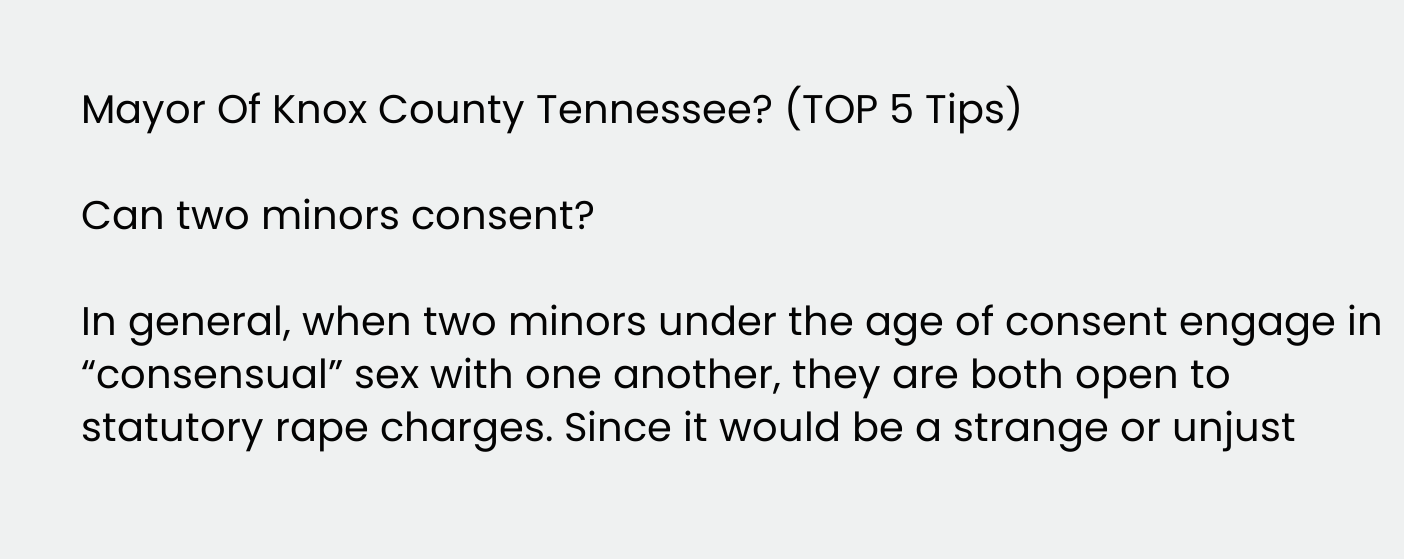Mayor Of Knox County Tennessee? (TOP 5 Tips)

Can two minors consent?

In general, when two minors under the age of consent engage in “consensual” sex with one another, they are both open to statutory rape charges. Since it would be a strange or unjust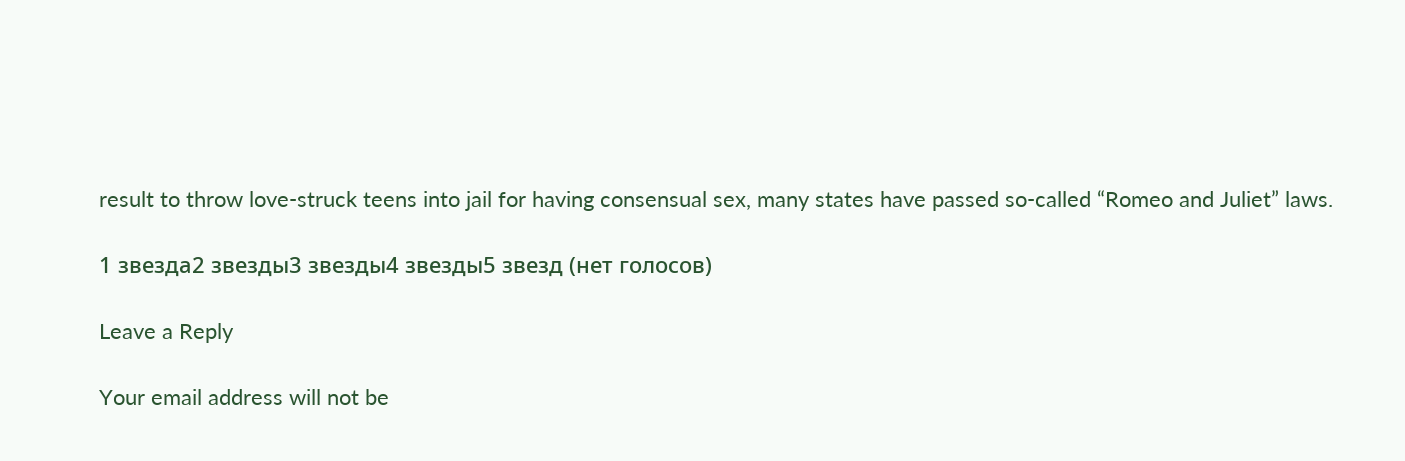result to throw love-struck teens into jail for having consensual sex, many states have passed so-called “Romeo and Juliet” laws.

1 звезда2 звезды3 звезды4 звезды5 звезд (нет голосов)

Leave a Reply

Your email address will not be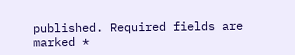published. Required fields are marked *